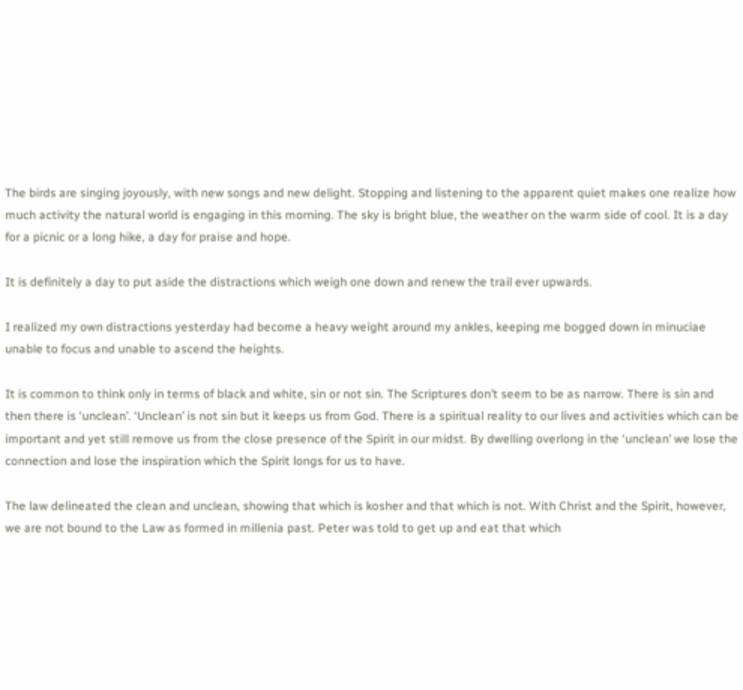The birds are singing joyously, with new songs and new delight. Stopping and listening to the apparent quiet makes one realize how much activity the natural world is engaging in this morning. The sky is bright blue, the weather on the warm side of cool. It is a day for a picnic or a long hike, a day for praise and hope.

It is definitely a day to put aside the distractions which weigh one down and renew the trail ever upwards.

I realized my own distractions yesterday had become a heavy weight around my ankles, keeping me bogged down in minuciae unable to focus and unable to ascend the heights.

It is common to think only in terms of black and white, sin or not sin. The Scriptures don’t seem to be as narrow. There is sin and then there is ‘unclean’. ‘Unclean’ is not sin but it keeps us from God. There is a spiritual reality to our lives and activities which can be important and yet still remove us from the close presence of the Spirit in our midst. By dwelling overlong in the ‘unclean’ we lose the connection and lose the inspiration which the Spirit longs for us to have.

The law delineated the clean and unclean, showing that which is kosher and that which is not. With Christ and the Spirit, however, we are not bound to the Law as formed in millenia past. Peter was told to get up and eat that which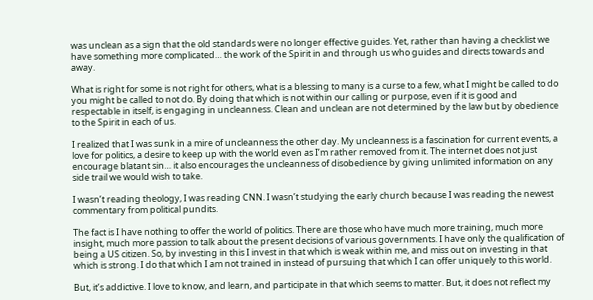was unclean as a sign that the old standards were no longer effective guides. Yet, rather than having a checklist we have something more complicated… the work of the Spirit in and through us who guides and directs towards and away.

What is right for some is not right for others, what is a blessing to many is a curse to a few, what I might be called to do you might be called to not do. By doing that which is not within our calling or purpose, even if it is good and respectable in itself, is engaging in uncleanness. Clean and unclean are not determined by the law but by obedience to the Spirit in each of us.

I realized that I was sunk in a mire of uncleanness the other day. My uncleanness is a fascination for current events, a love for politics, a desire to keep up with the world even as I’m rather removed from it. The internet does not just encourage blatant sin… it also encourages the uncleanness of disobedience by giving unlimited information on any side trail we would wish to take.

I wasn’t reading theology, I was reading CNN. I wasn’t studying the early church because I was reading the newest commentary from political pundits.

The fact is I have nothing to offer the world of politics. There are those who have much more training, much more insight, much more passion to talk about the present decisions of various governments. I have only the qualification of being a US citizen. So, by investing in this I invest in that which is weak within me, and miss out on investing in that which is strong. I do that which I am not trained in instead of pursuing that which I can offer uniquely to this world.

But, it’s addictive. I love to know, and learn, and participate in that which seems to matter. But, it does not reflect my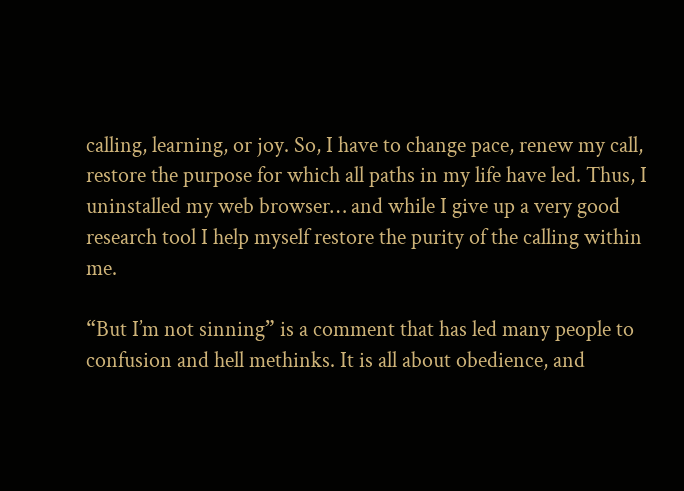calling, learning, or joy. So, I have to change pace, renew my call, restore the purpose for which all paths in my life have led. Thus, I uninstalled my web browser… and while I give up a very good research tool I help myself restore the purity of the calling within me.

“But I’m not sinning” is a comment that has led many people to confusion and hell methinks. It is all about obedience, and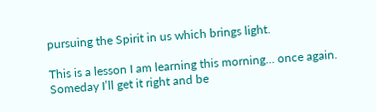pursuing the Spirit in us which brings light.

This is a lesson I am learning this morning… once again. Someday I’ll get it right and be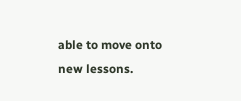able to move onto new lessons.